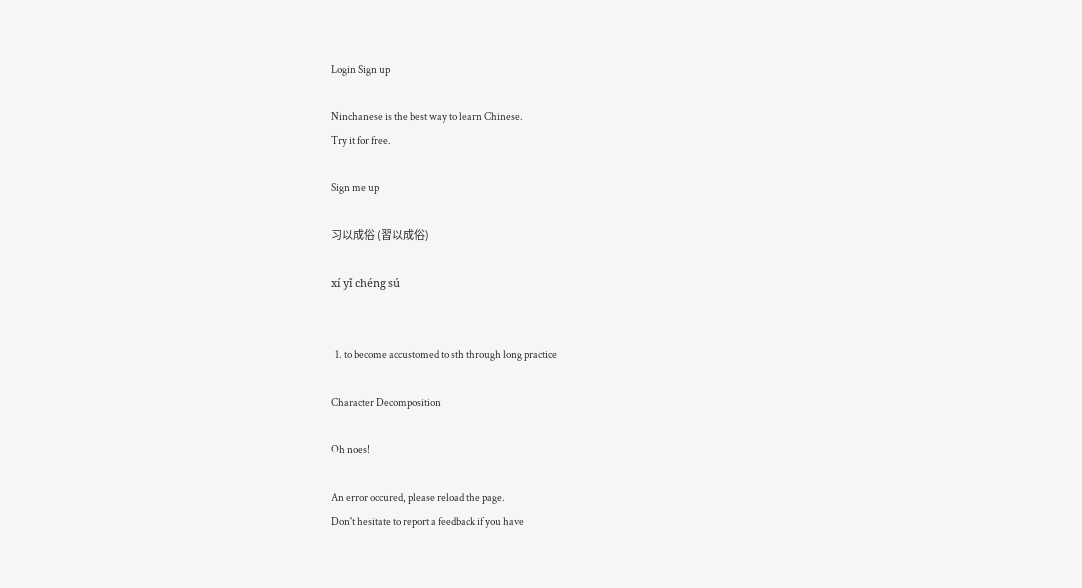Login Sign up

Ninchanese is the best way to learn Chinese.
Try it for free.

Sign me up

习以成俗 (習以成俗)

xí yǐ chéng sú


  1. to become accustomed to sth through long practice

Character Decomposition

Oh noes!

An error occured, please reload the page.
Don't hesitate to report a feedback if you have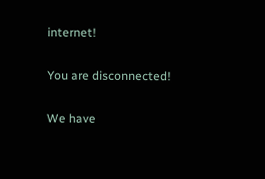internet!

You are disconnected!

We have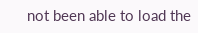not been able to load the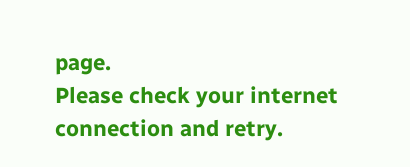page.
Please check your internet connection and retry.